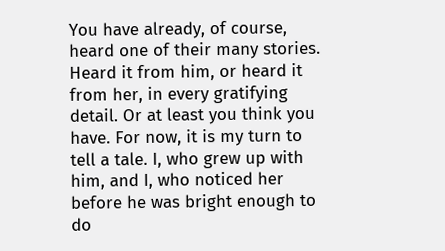You have already, of course, heard one of their many stories. Heard it from him, or heard it from her, in every gratifying detail. Or at least you think you have. For now, it is my turn to tell a tale. I, who grew up with him, and I, who noticed her before he was bright enough to do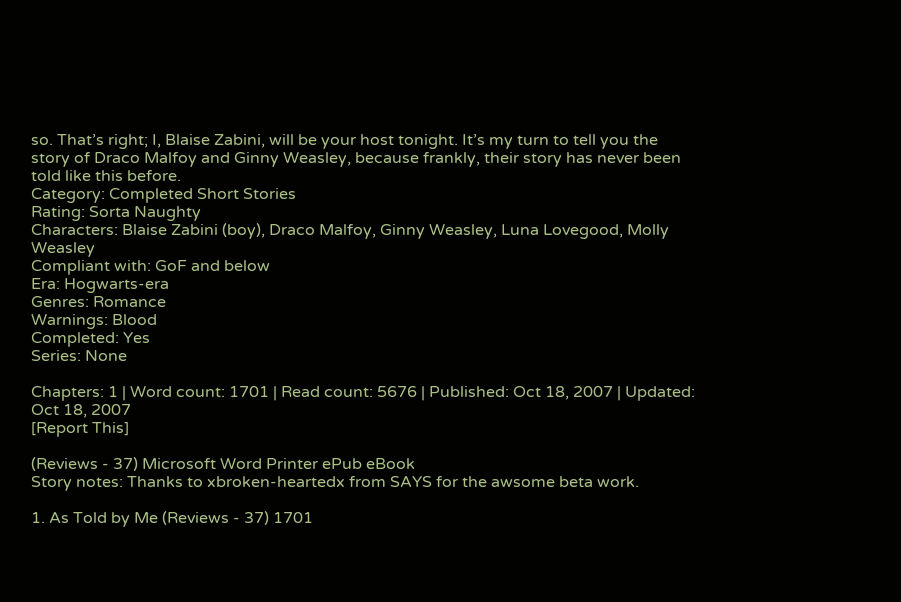so. That’s right; I, Blaise Zabini, will be your host tonight. It’s my turn to tell you the story of Draco Malfoy and Ginny Weasley, because frankly, their story has never been told like this before.
Category: Completed Short Stories
Rating: Sorta Naughty
Characters: Blaise Zabini (boy), Draco Malfoy, Ginny Weasley, Luna Lovegood, Molly Weasley
Compliant with: GoF and below
Era: Hogwarts-era
Genres: Romance
Warnings: Blood
Completed: Yes
Series: None

Chapters: 1 | Word count: 1701 | Read count: 5676 | Published: Oct 18, 2007 | Updated: Oct 18, 2007
[Report This]

(Reviews - 37) Microsoft Word Printer ePub eBook
Story notes: Thanks to xbroken-heartedx from SAYS for the awsome beta work.

1. As Told by Me (Reviews - 37) 1701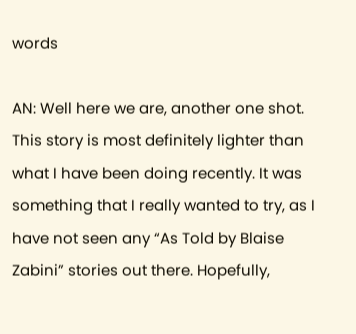words

AN: Well here we are, another one shot. This story is most definitely lighter than what I have been doing recently. It was something that I really wanted to try, as I have not seen any “As Told by Blaise Zabini” stories out there. Hopefully,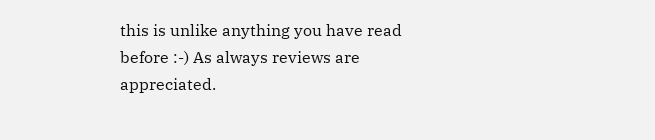this is unlike anything you have read before :-) As always reviews are appreciated.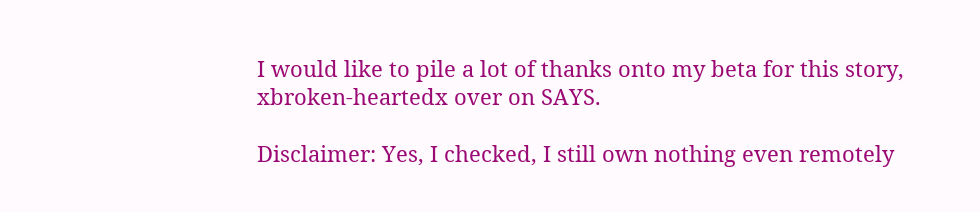I would like to pile a lot of thanks onto my beta for this story, xbroken-heartedx over on SAYS.

Disclaimer: Yes, I checked, I still own nothing even remotely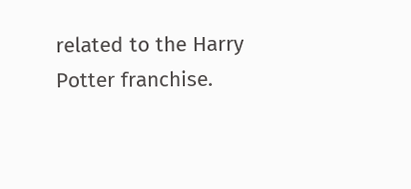related to the Harry Potter franchise.